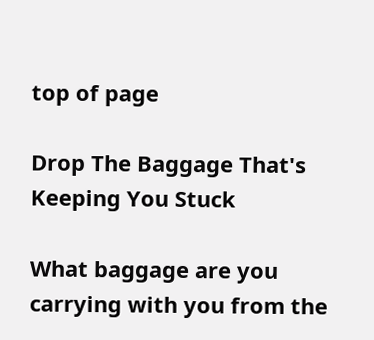top of page

Drop The Baggage That's Keeping You Stuck

What baggage are you carrying with you from the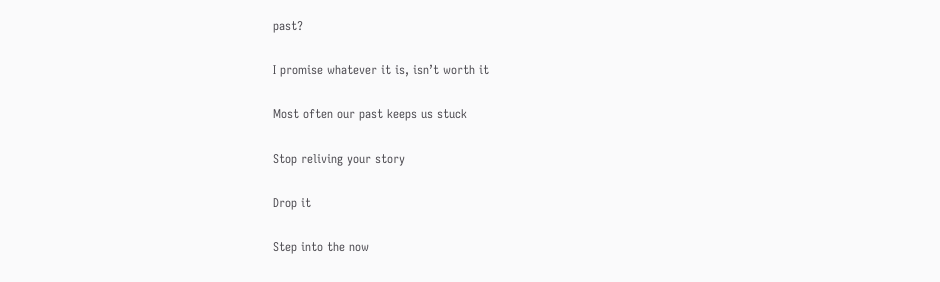past?

I promise whatever it is, isn’t worth it

Most often our past keeps us stuck

Stop reliving your story

Drop it

Step into the now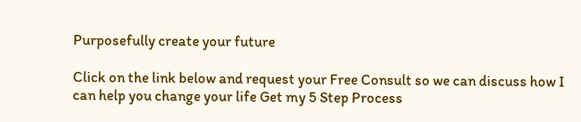Purposefully create your future

Click on the link below and request your Free Consult so we can discuss how I can help you change your life Get my 5 Step Process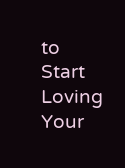to Start Loving Your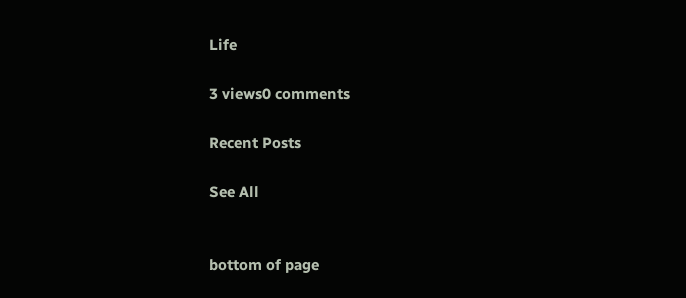Life

3 views0 comments

Recent Posts

See All


bottom of page